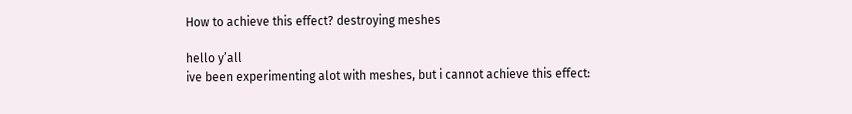How to achieve this effect? destroying meshes

hello y’all
ive been experimenting alot with meshes, but i cannot achieve this effect: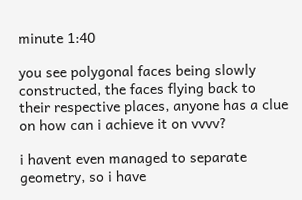minute 1:40

you see polygonal faces being slowly constructed, the faces flying back to their respective places, anyone has a clue on how can i achieve it on vvvv?

i havent even managed to separate geometry, so i have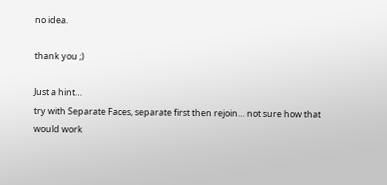no idea.

thank you ;)

Just a hint…
try with Separate Faces, separate first then rejoin… not sure how that would work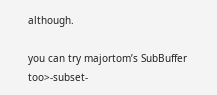although.

you can try majortom’s SubBuffer too>-subset-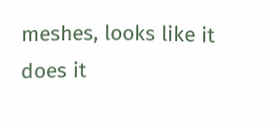meshes, looks like it does it